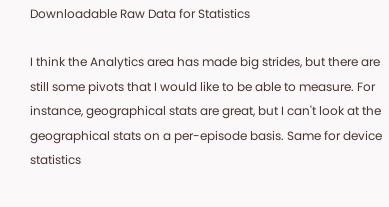Downloadable Raw Data for Statistics

I think the Analytics area has made big strides, but there are still some pivots that I would like to be able to measure. For instance, geographical stats are great, but I can't look at the geographical stats on a per-episode basis. Same for device statistics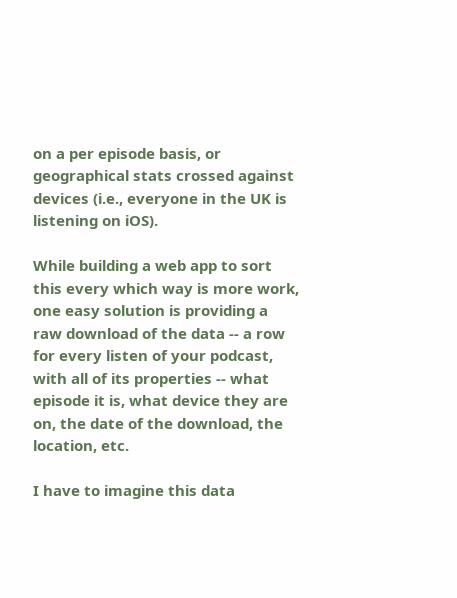on a per episode basis, or geographical stats crossed against devices (i.e., everyone in the UK is listening on iOS).

While building a web app to sort this every which way is more work, one easy solution is providing a raw download of the data -- a row for every listen of your podcast, with all of its properties -- what episode it is, what device they are on, the date of the download, the location, etc.

I have to imagine this data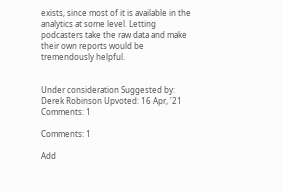exists, since most of it is available in the analytics at some level. Letting podcasters take the raw data and make their own reports would be tremendously helpful.


Under consideration Suggested by: Derek Robinson Upvoted: 16 Apr, '21 Comments: 1

Comments: 1

Add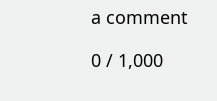a comment

0 / 1,000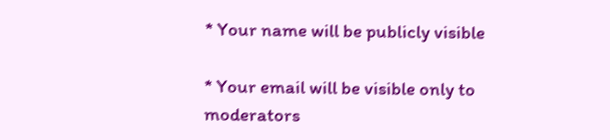* Your name will be publicly visible

* Your email will be visible only to moderators